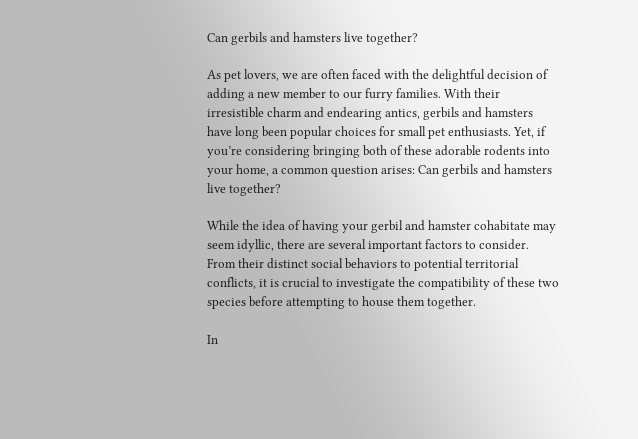Can gerbils and hamsters live together?

As pet lovers, we are often faced with the delightful decision of adding a new member to our furry families. With their irresistible charm and endearing antics, gerbils and hamsters have long been popular choices for small pet enthusiasts. Yet, if you’re considering bringing both of these adorable rodents into your home, a common question arises: Can gerbils and hamsters live together?

While the idea of having your gerbil and hamster cohabitate may seem idyllic, there are several important factors to consider. From their distinct social behaviors to potential territorial conflicts, it is crucial to investigate the compatibility of these two species before attempting to house them together.

In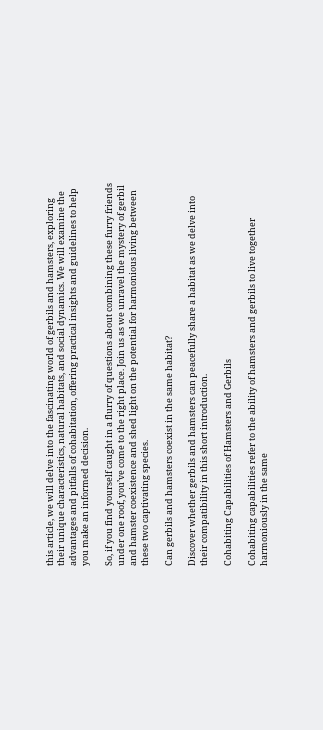this article, we will delve into the fascinating world of gerbils and hamsters, exploring their unique characteristics, natural habitats, and social dynamics. We will examine the advantages and pitfalls of cohabitation, offering practical insights and guidelines to help you make an informed decision.

So, if you find yourself caught in a flurry of questions about combining these furry friends under one roof, you’ve come to the right place. Join us as we unravel the mystery of gerbil and hamster coexistence and shed light on the potential for harmonious living between these two captivating species.

Can gerbils and hamsters coexist in the same habitat?

Discover whether gerbils and hamsters can peacefully share a habitat as we delve into their compatibility in this short introduction.

Cohabiting Capabilities of Hamsters and Gerbils

Cohabiting capabilities refer to the ability of hamsters and gerbils to live together harmoniously in the same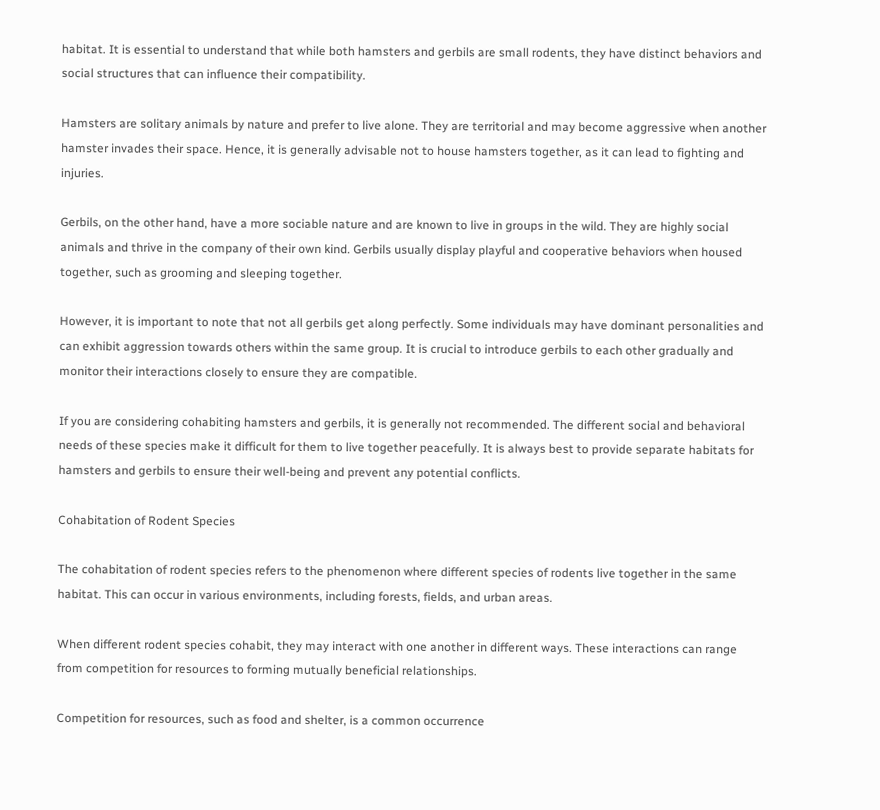habitat. It is essential to understand that while both hamsters and gerbils are small rodents, they have distinct behaviors and social structures that can influence their compatibility.

Hamsters are solitary animals by nature and prefer to live alone. They are territorial and may become aggressive when another hamster invades their space. Hence, it is generally advisable not to house hamsters together, as it can lead to fighting and injuries.

Gerbils, on the other hand, have a more sociable nature and are known to live in groups in the wild. They are highly social animals and thrive in the company of their own kind. Gerbils usually display playful and cooperative behaviors when housed together, such as grooming and sleeping together.

However, it is important to note that not all gerbils get along perfectly. Some individuals may have dominant personalities and can exhibit aggression towards others within the same group. It is crucial to introduce gerbils to each other gradually and monitor their interactions closely to ensure they are compatible.

If you are considering cohabiting hamsters and gerbils, it is generally not recommended. The different social and behavioral needs of these species make it difficult for them to live together peacefully. It is always best to provide separate habitats for hamsters and gerbils to ensure their well-being and prevent any potential conflicts.

Cohabitation of Rodent Species

The cohabitation of rodent species refers to the phenomenon where different species of rodents live together in the same habitat. This can occur in various environments, including forests, fields, and urban areas.

When different rodent species cohabit, they may interact with one another in different ways. These interactions can range from competition for resources to forming mutually beneficial relationships.

Competition for resources, such as food and shelter, is a common occurrence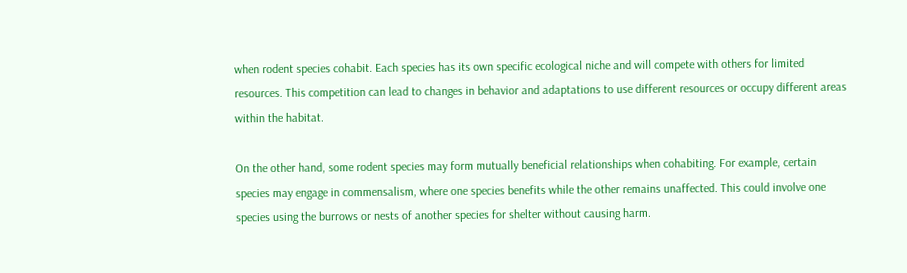when rodent species cohabit. Each species has its own specific ecological niche and will compete with others for limited resources. This competition can lead to changes in behavior and adaptations to use different resources or occupy different areas within the habitat.

On the other hand, some rodent species may form mutually beneficial relationships when cohabiting. For example, certain species may engage in commensalism, where one species benefits while the other remains unaffected. This could involve one species using the burrows or nests of another species for shelter without causing harm.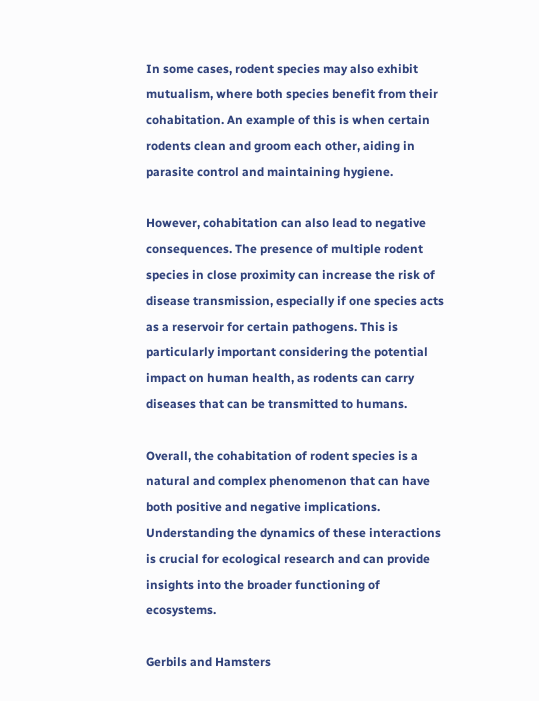In some cases, rodent species may also exhibit mutualism, where both species benefit from their cohabitation. An example of this is when certain rodents clean and groom each other, aiding in parasite control and maintaining hygiene.

However, cohabitation can also lead to negative consequences. The presence of multiple rodent species in close proximity can increase the risk of disease transmission, especially if one species acts as a reservoir for certain pathogens. This is particularly important considering the potential impact on human health, as rodents can carry diseases that can be transmitted to humans.

Overall, the cohabitation of rodent species is a natural and complex phenomenon that can have both positive and negative implications. Understanding the dynamics of these interactions is crucial for ecological research and can provide insights into the broader functioning of ecosystems.

Gerbils and Hamsters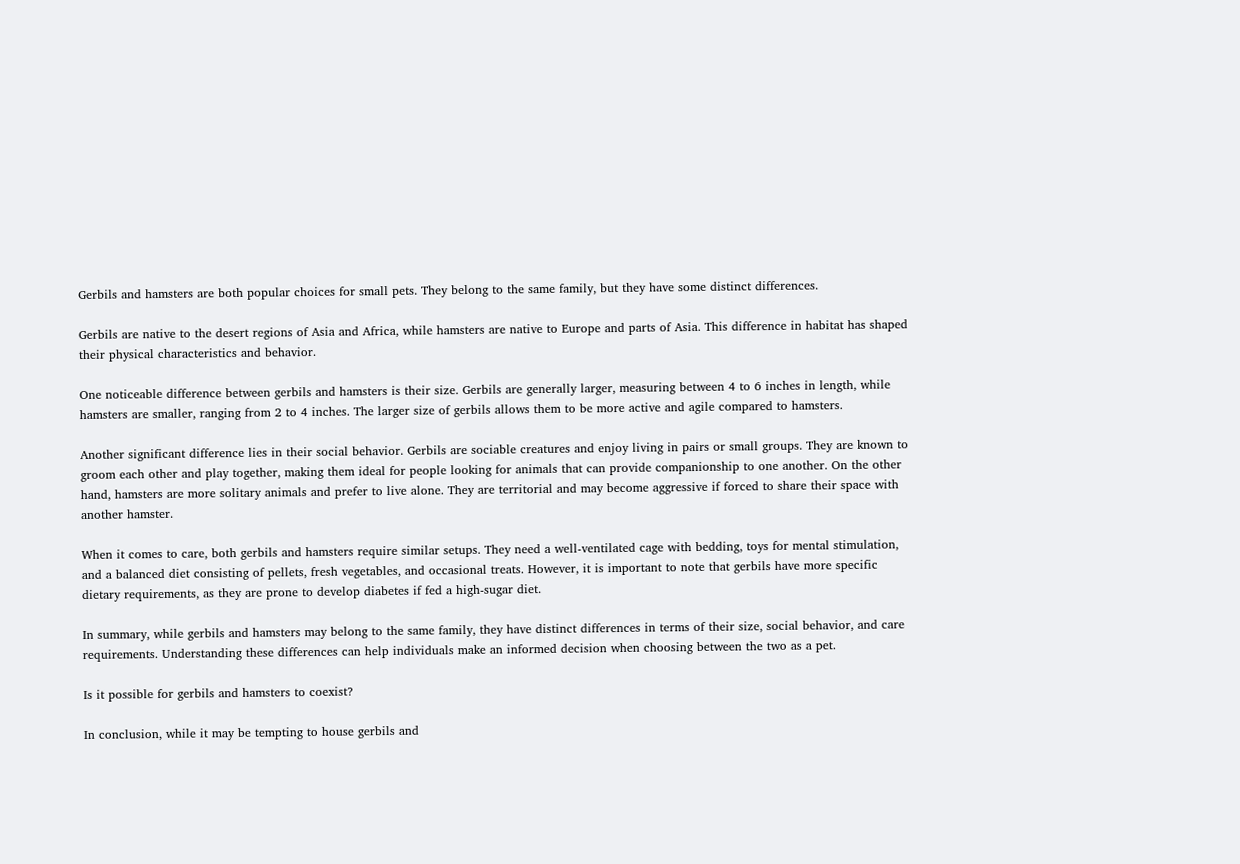Gerbils and hamsters are both popular choices for small pets. They belong to the same family, but they have some distinct differences.

Gerbils are native to the desert regions of Asia and Africa, while hamsters are native to Europe and parts of Asia. This difference in habitat has shaped their physical characteristics and behavior.

One noticeable difference between gerbils and hamsters is their size. Gerbils are generally larger, measuring between 4 to 6 inches in length, while hamsters are smaller, ranging from 2 to 4 inches. The larger size of gerbils allows them to be more active and agile compared to hamsters.

Another significant difference lies in their social behavior. Gerbils are sociable creatures and enjoy living in pairs or small groups. They are known to groom each other and play together, making them ideal for people looking for animals that can provide companionship to one another. On the other hand, hamsters are more solitary animals and prefer to live alone. They are territorial and may become aggressive if forced to share their space with another hamster.

When it comes to care, both gerbils and hamsters require similar setups. They need a well-ventilated cage with bedding, toys for mental stimulation, and a balanced diet consisting of pellets, fresh vegetables, and occasional treats. However, it is important to note that gerbils have more specific dietary requirements, as they are prone to develop diabetes if fed a high-sugar diet.

In summary, while gerbils and hamsters may belong to the same family, they have distinct differences in terms of their size, social behavior, and care requirements. Understanding these differences can help individuals make an informed decision when choosing between the two as a pet.

Is it possible for gerbils and hamsters to coexist?

In conclusion, while it may be tempting to house gerbils and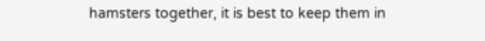hamsters together, it is best to keep them in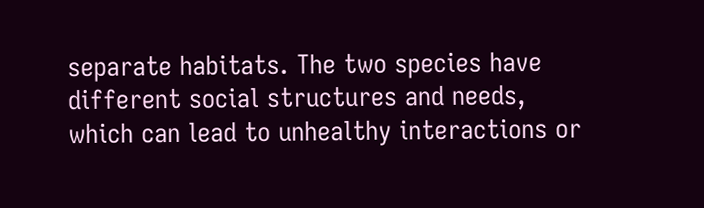separate habitats. The two species have different social structures and needs, which can lead to unhealthy interactions or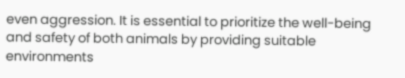even aggression. It is essential to prioritize the well-being and safety of both animals by providing suitable environments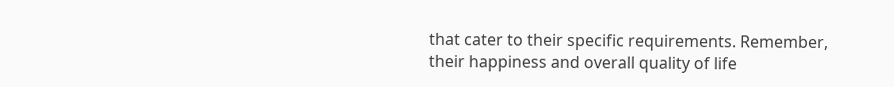that cater to their specific requirements. Remember, their happiness and overall quality of life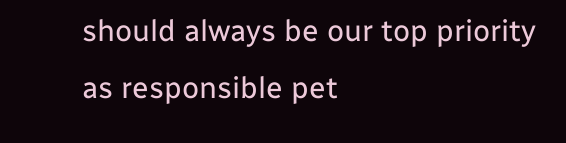should always be our top priority as responsible pet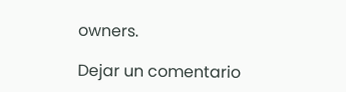owners.

Dejar un comentario